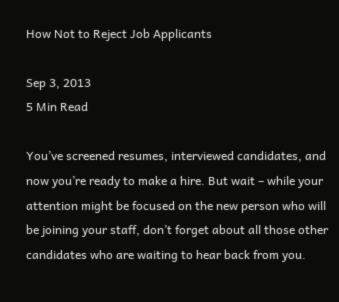How Not to Reject Job Applicants

Sep 3, 2013
5 Min Read

You’ve screened resumes, interviewed candidates, and now you’re ready to make a hire. But wait – while your attention might be focused on the new person who will be joining your staff, don’t forget about all those other candidates who are waiting to hear back from you.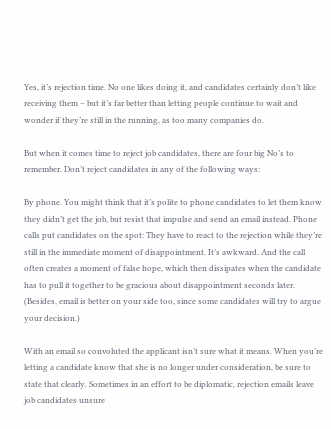Yes, it’s rejection time. No one likes doing it, and candidates certainly don’t like receiving them – but it’s far better than letting people continue to wait and wonder if they’re still in the running, as too many companies do.

But when it comes time to reject job candidates, there are four big No’s to remember. Don’t reject candidates in any of the following ways:

By phone. You might think that it’s polite to phone candidates to let them know they didn’t get the job, but resist that impulse and send an email instead. Phone calls put candidates on the spot: They have to react to the rejection while they’re still in the immediate moment of disappointment. It’s awkward. And the call often creates a moment of false hope, which then dissipates when the candidate has to pull it together to be gracious about disappointment seconds later. (Besides, email is better on your side too, since some candidates will try to argue your decision.)

With an email so convoluted the applicant isn’t sure what it means. When you’re letting a candidate know that she is no longer under consideration, be sure to state that clearly. Sometimes in an effort to be diplomatic, rejection emails leave job candidates unsure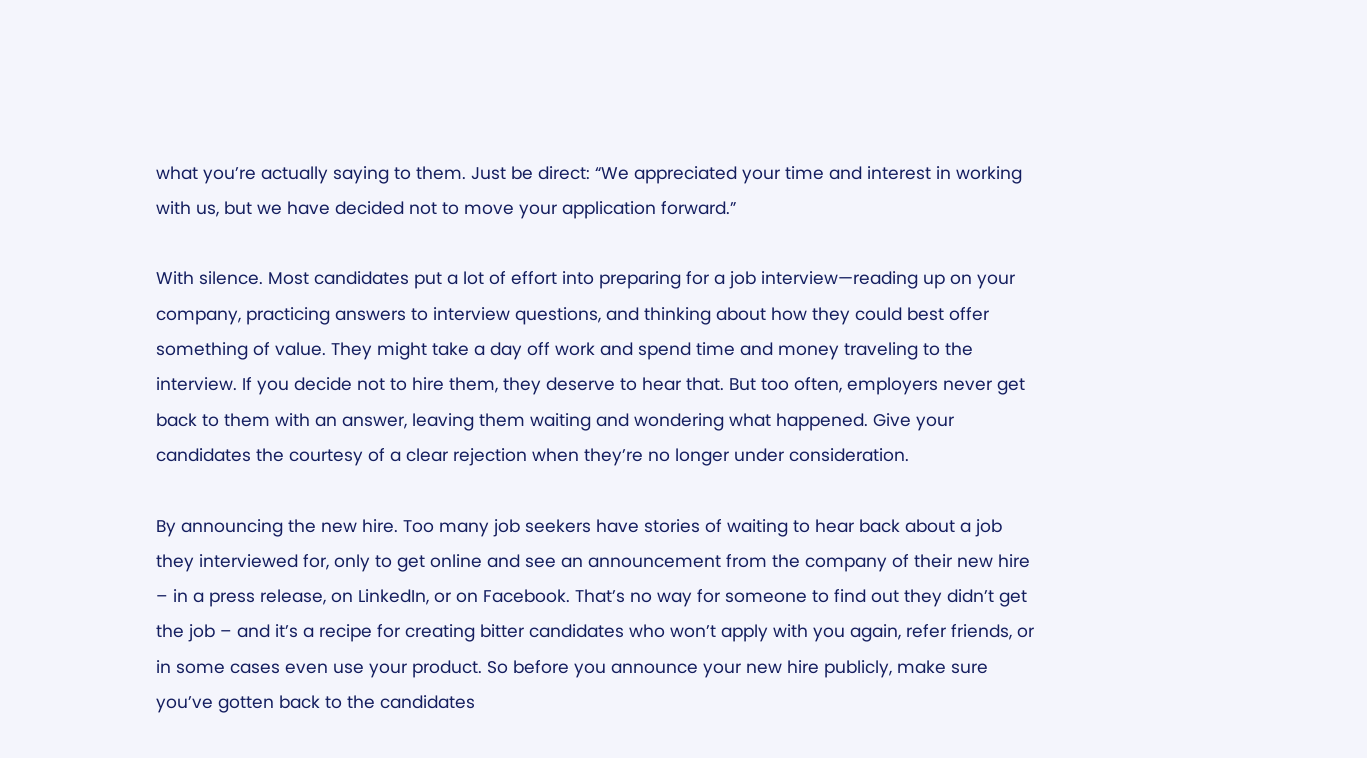what you’re actually saying to them. Just be direct: “We appreciated your time and interest in working with us, but we have decided not to move your application forward.”

With silence. Most candidates put a lot of effort into preparing for a job interview—reading up on your company, practicing answers to interview questions, and thinking about how they could best offer something of value. They might take a day off work and spend time and money traveling to the interview. If you decide not to hire them, they deserve to hear that. But too often, employers never get back to them with an answer, leaving them waiting and wondering what happened. Give your candidates the courtesy of a clear rejection when they’re no longer under consideration.

By announcing the new hire. Too many job seekers have stories of waiting to hear back about a job they interviewed for, only to get online and see an announcement from the company of their new hire – in a press release, on LinkedIn, or on Facebook. That’s no way for someone to find out they didn’t get the job – and it’s a recipe for creating bitter candidates who won’t apply with you again, refer friends, or in some cases even use your product. So before you announce your new hire publicly, make sure you’ve gotten back to the candidates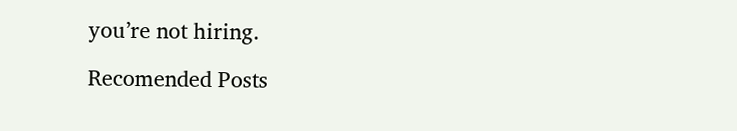you’re not hiring.

Recomended Posts